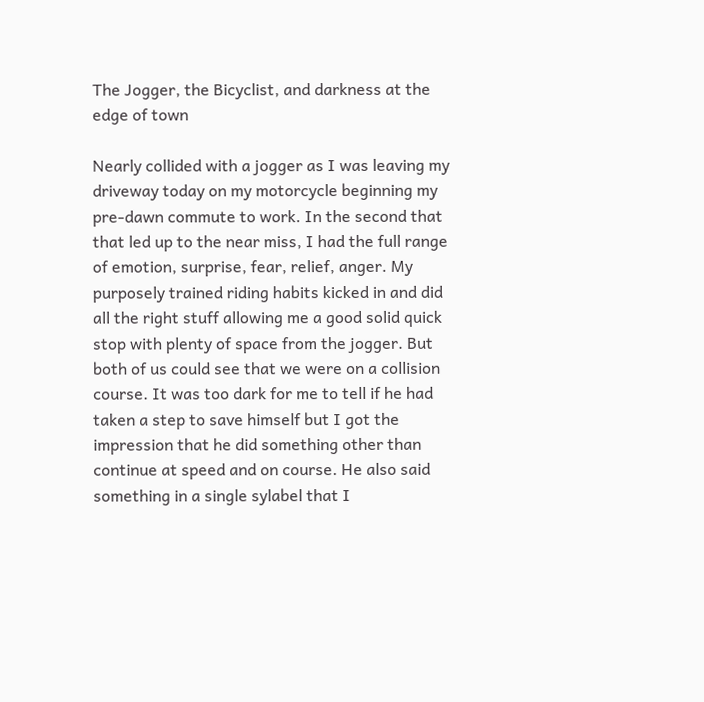The Jogger, the Bicyclist, and darkness at the edge of town

Nearly collided with a jogger as I was leaving my driveway today on my motorcycle beginning my pre-dawn commute to work. In the second that that led up to the near miss, I had the full range of emotion, surprise, fear, relief, anger. My purposely trained riding habits kicked in and did all the right stuff allowing me a good solid quick stop with plenty of space from the jogger. But both of us could see that we were on a collision course. It was too dark for me to tell if he had taken a step to save himself but I got the impression that he did something other than continue at speed and on course. He also said something in a single sylabel that I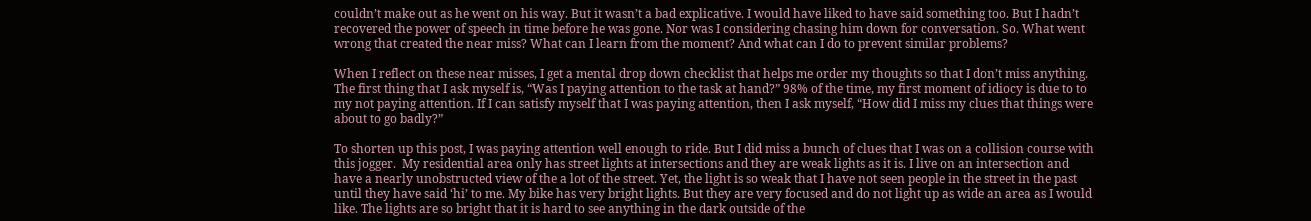couldn’t make out as he went on his way. But it wasn’t a bad explicative. I would have liked to have said something too. But I hadn’t recovered the power of speech in time before he was gone. Nor was I considering chasing him down for conversation. So. What went wrong that created the near miss? What can I learn from the moment? And what can I do to prevent similar problems?

When I reflect on these near misses, I get a mental drop down checklist that helps me order my thoughts so that I don’t miss anything. The first thing that I ask myself is, “Was I paying attention to the task at hand?” 98% of the time, my first moment of idiocy is due to to my not paying attention. If I can satisfy myself that I was paying attention, then I ask myself, “How did I miss my clues that things were about to go badly?”

To shorten up this post, I was paying attention well enough to ride. But I did miss a bunch of clues that I was on a collision course with this jogger.  My residential area only has street lights at intersections and they are weak lights as it is. I live on an intersection and have a nearly unobstructed view of the a lot of the street. Yet, the light is so weak that I have not seen people in the street in the past until they have said ‘hi’ to me. My bike has very bright lights. But they are very focused and do not light up as wide an area as I would like. The lights are so bright that it is hard to see anything in the dark outside of the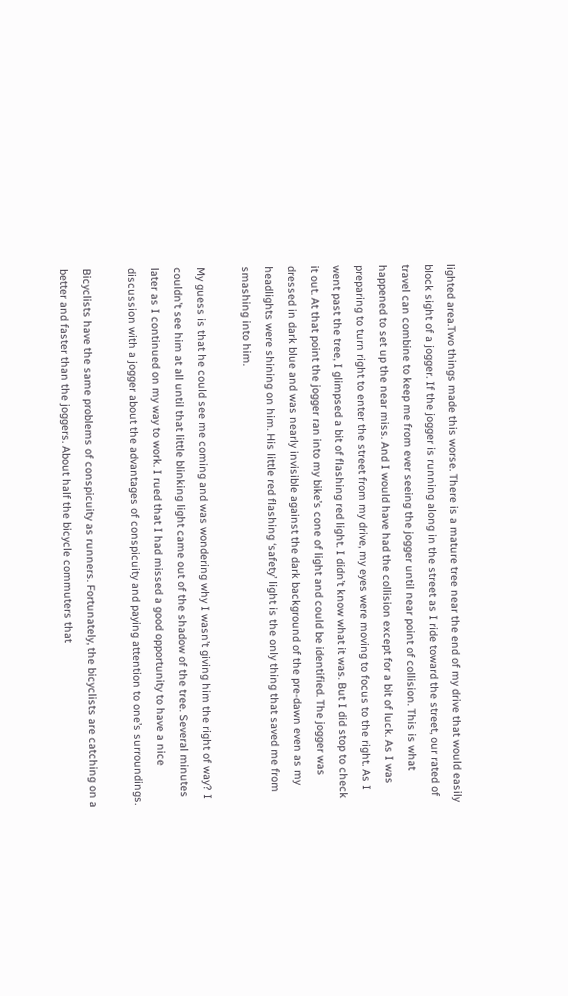lighted area.Two things made this worse. There is a mature tree near the end of my drive that would easily block sight of a jogger. If the jogger is running along in the street as I ride toward the street, our rated of travel can combine to keep me from ever seeing the jogger until near point of collision. This is what happened to set up the near miss. And I would have had the collision except for a bit of luck. As I was preparing to turn right to enter the street from my drive, my eyes were moving to focus to the right. As I went past the tree, I glimpsed a bit of flashing red light. I didn’t know what it was. But I did stop to check it out. At that point the jogger ran into my bike’s cone of light and could be identified. The jogger was dressed in dark blue and was nearly invisible against the dark background of the pre-dawn even as my headlights were shining on him. His little red flashing ‘safety’ light is the only thing that saved me from smashing into him.

My guess is that he could see me coming and was wondering why I wasn’t giving him the right of way? I couldn’t see him at all until that little blinking light came out of the shadow of the tree. Several minutes later as I continued on my way to work. I rued that I had missed a good opportunity to have a nice discussion with a jogger about the advantages of conspicuity and paying attention to one’s surroundings.

Bicyclists have the same problems of conspicuity as runners. Fortunately, the bicyclists are catching on a better and faster than the joggers. About half the bicycle commuters that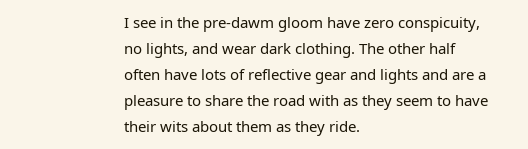I see in the pre-dawm gloom have zero conspicuity, no lights, and wear dark clothing. The other half often have lots of reflective gear and lights and are a pleasure to share the road with as they seem to have their wits about them as they ride.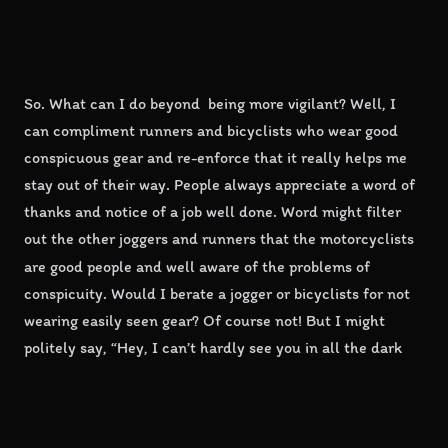So. What can I do beyond  being more vigilant? Well, I can compliment runners and bicyclists who wear good conspicuous gear and re-enforce that it really helps me stay out of their way. People always appreciate a word of thanks and notice of a job well done. Word might filter out the other joggers and runners that the motorcyclists are good people and well aware of the problems of conspicuity. Would I berate a jogger or bicyclists for not wearing easily seen gear? Of course not! But I might politely say, “Hey, I can’t hardly see you in all the dark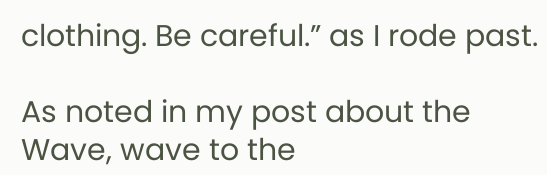clothing. Be careful.” as I rode past.

As noted in my post about the Wave, wave to the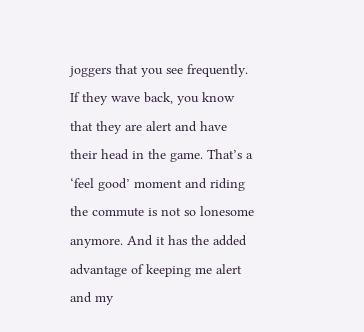joggers that you see frequently. If they wave back, you know that they are alert and have their head in the game. That’s a ‘feel good’ moment and riding the commute is not so lonesome anymore. And it has the added advantage of keeping me alert and my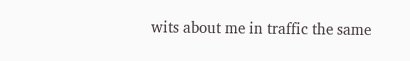wits about me in traffic the same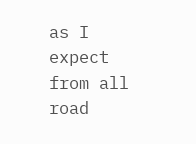as I expect from all road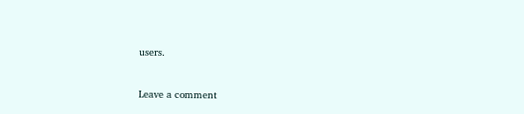users.


Leave a comment